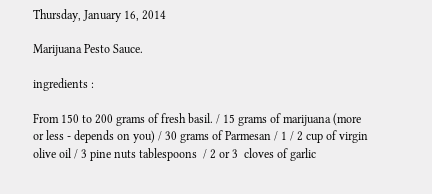Thursday, January 16, 2014

Marijuana Pesto Sauce.

ingredients :

From 150 to 200 grams of fresh basil. / 15 grams of marijuana (more or less - depends on you) / 30 grams of Parmesan / 1 / 2 cup of virgin olive oil / 3 pine nuts tablespoons  / 2 or 3  cloves of garlic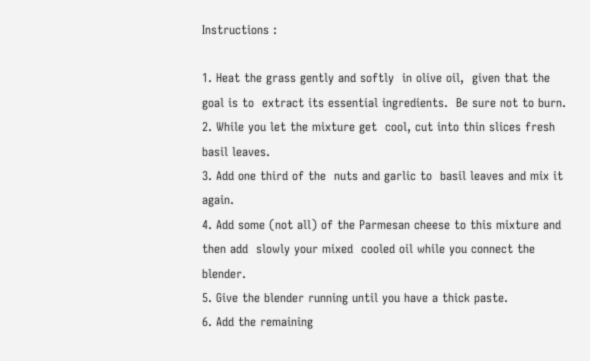Instructions :

1. Heat the grass gently and softly  in olive oil,  given that the goal is to  extract its essential ingredients.  Be sure not to burn.
2. While you let the mixture get  cool, cut into thin slices fresh basil leaves.
3. Add one third of the  nuts and garlic to  basil leaves and mix it  again.
4. Add some (not all) of the Parmesan cheese to this mixture and then add  slowly your mixed  cooled oil while you connect the blender.
5. Give the blender running until you have a thick paste.
6. Add the remaining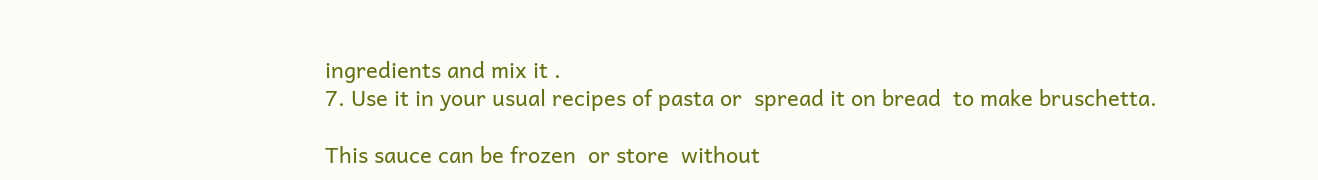ingredients and mix it .
7. Use it in your usual recipes of pasta or  spread it on bread  to make bruschetta.

This sauce can be frozen  or store  without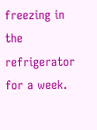freezing in the refrigerator for a week.